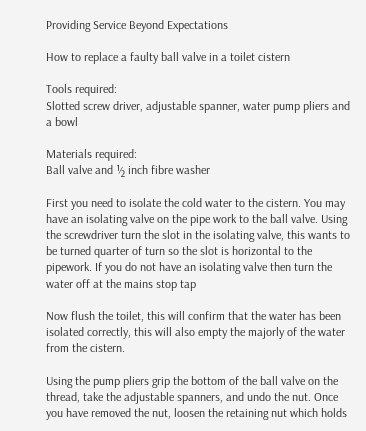Providing Service Beyond Expectations

How to replace a faulty ball valve in a toilet cistern

Tools required:
Slotted screw driver, adjustable spanner, water pump pliers and a bowl

Materials required:
Ball valve and ½ inch fibre washer

First you need to isolate the cold water to the cistern. You may have an isolating valve on the pipe work to the ball valve. Using the screwdriver turn the slot in the isolating valve, this wants to be turned quarter of turn so the slot is horizontal to the pipework. If you do not have an isolating valve then turn the water off at the mains stop tap

Now flush the toilet, this will confirm that the water has been isolated correctly, this will also empty the majorly of the water from the cistern.

Using the pump pliers grip the bottom of the ball valve on the thread, take the adjustable spanners, and undo the nut. Once you have removed the nut, loosen the retaining nut which holds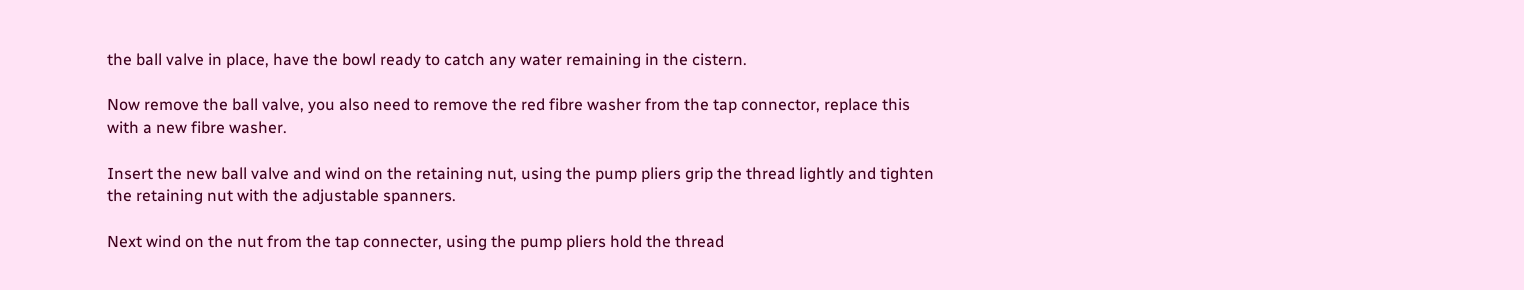the ball valve in place, have the bowl ready to catch any water remaining in the cistern.

Now remove the ball valve, you also need to remove the red fibre washer from the tap connector, replace this with a new fibre washer.

Insert the new ball valve and wind on the retaining nut, using the pump pliers grip the thread lightly and tighten the retaining nut with the adjustable spanners.

Next wind on the nut from the tap connecter, using the pump pliers hold the thread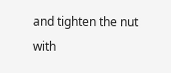and tighten the nut with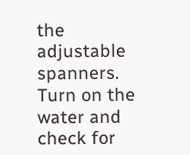the adjustable spanners. Turn on the water and check for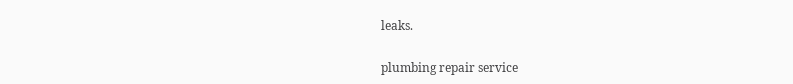leaks.

plumbing repair service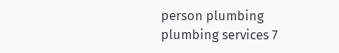person plumbing
plumbing services 7